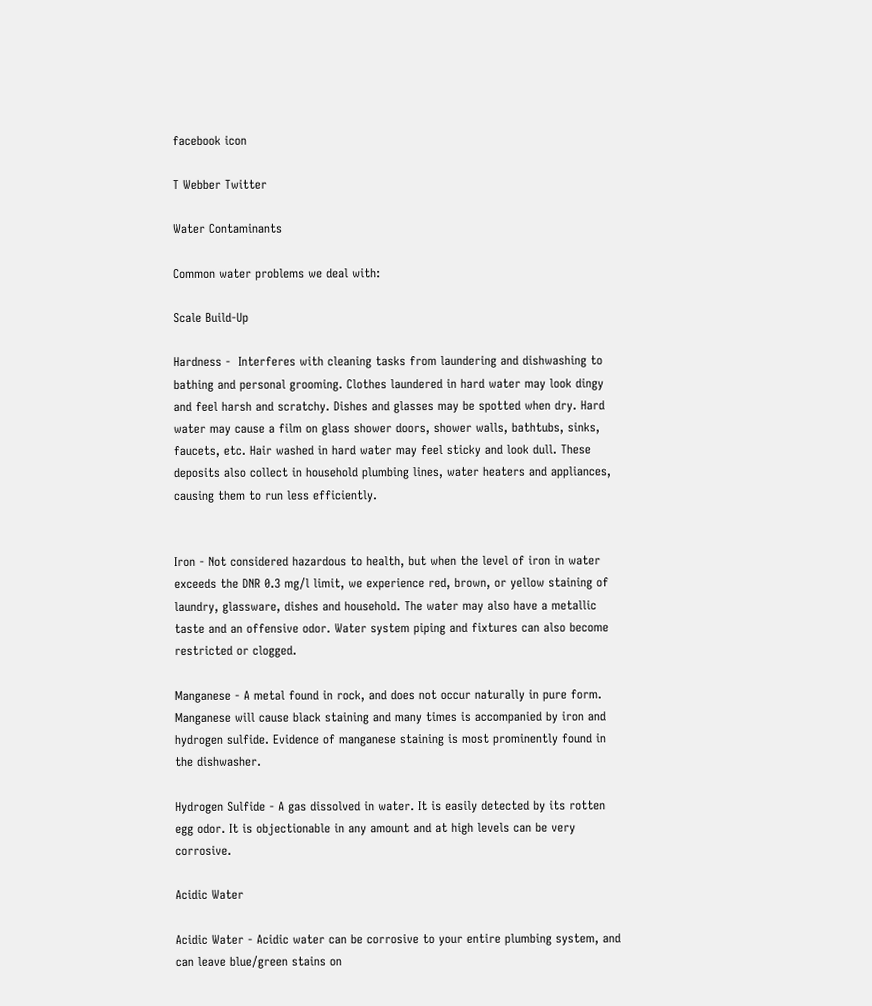facebook icon

T Webber Twitter

Water Contaminants

Common water problems we deal with:

Scale Build-Up

Hardness -  Interferes with cleaning tasks from laundering and dishwashing to bathing and personal grooming. Clothes laundered in hard water may look dingy and feel harsh and scratchy. Dishes and glasses may be spotted when dry. Hard water may cause a film on glass shower doors, shower walls, bathtubs, sinks, faucets, etc. Hair washed in hard water may feel sticky and look dull. These deposits also collect in household plumbing lines, water heaters and appliances, causing them to run less efficiently.


Iron - Not considered hazardous to health, but when the level of iron in water exceeds the DNR 0.3 mg/l limit, we experience red, brown, or yellow staining of laundry, glassware, dishes and household. The water may also have a metallic taste and an offensive odor. Water system piping and fixtures can also become restricted or clogged.

Manganese - A metal found in rock, and does not occur naturally in pure form. Manganese will cause black staining and many times is accompanied by iron and hydrogen sulfide. Evidence of manganese staining is most prominently found in the dishwasher.

Hydrogen Sulfide - A gas dissolved in water. It is easily detected by its rotten egg odor. It is objectionable in any amount and at high levels can be very corrosive.

Acidic Water

Acidic Water - Acidic water can be corrosive to your entire plumbing system, and can leave blue/green stains on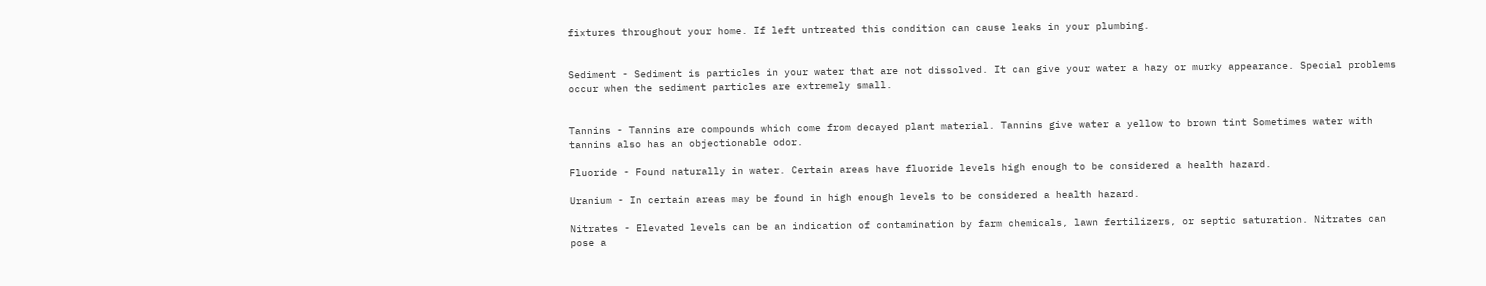fixtures throughout your home. If left untreated this condition can cause leaks in your plumbing.


Sediment - Sediment is particles in your water that are not dissolved. It can give your water a hazy or murky appearance. Special problems occur when the sediment particles are extremely small.


Tannins - Tannins are compounds which come from decayed plant material. Tannins give water a yellow to brown tint Sometimes water with tannins also has an objectionable odor.

Fluoride - Found naturally in water. Certain areas have fluoride levels high enough to be considered a health hazard.

Uranium - In certain areas may be found in high enough levels to be considered a health hazard.

Nitrates - Elevated levels can be an indication of contamination by farm chemicals, lawn fertilizers, or septic saturation. Nitrates can pose a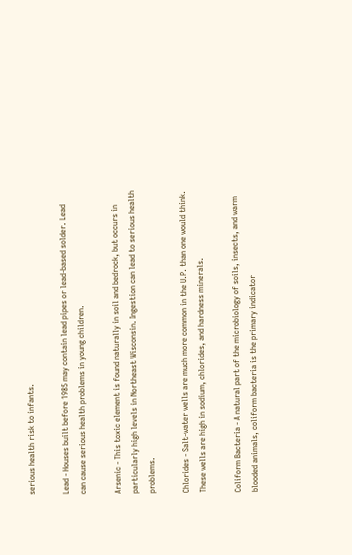serious health risk to infants.

Lead - Houses built before 1985 may contain lead pipes or lead-based solder. Lead can cause serious health problems in young children.

Arsenic - This toxic element is found naturally in soil and bedrock, but occurs in particularly high levels in Northeast Wisconsin. Ingestion can lead to serious health problems.

Chlorides - Salt-water wells are much more common in the U.P. than one would think. These wells are high in sodium, chlorides, and hardness minerals.

Coliform Bacteria - A natural part of the microbiology of soils, insects, and warm blooded animals, coliform bacteria is the primary indicator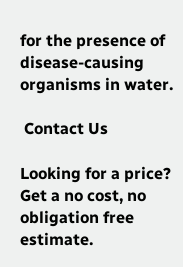for the presence of disease-causing organisms in water.

 Contact Us

Looking for a price? Get a no cost, no obligation free estimate.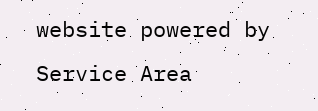website powered by
Service Area